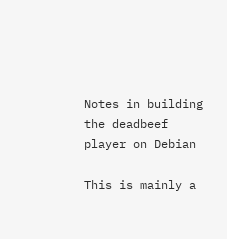Notes in building the deadbeef player on Debian

This is mainly a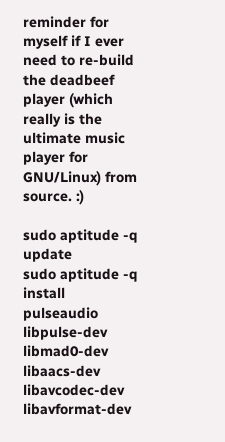reminder for myself if I ever need to re-build the deadbeef player (which really is the ultimate music player for GNU/Linux) from source. :)

sudo aptitude -q update
sudo aptitude -q install pulseaudio libpulse-dev libmad0-dev libaacs-dev libavcodec-dev libavformat-dev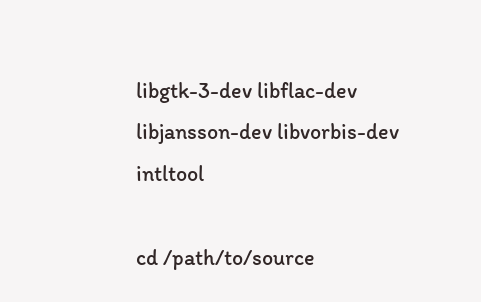libgtk-3-dev libflac-dev libjansson-dev libvorbis-dev intltool

cd /path/to/source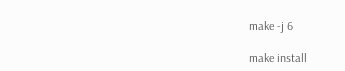make -j 6

make install